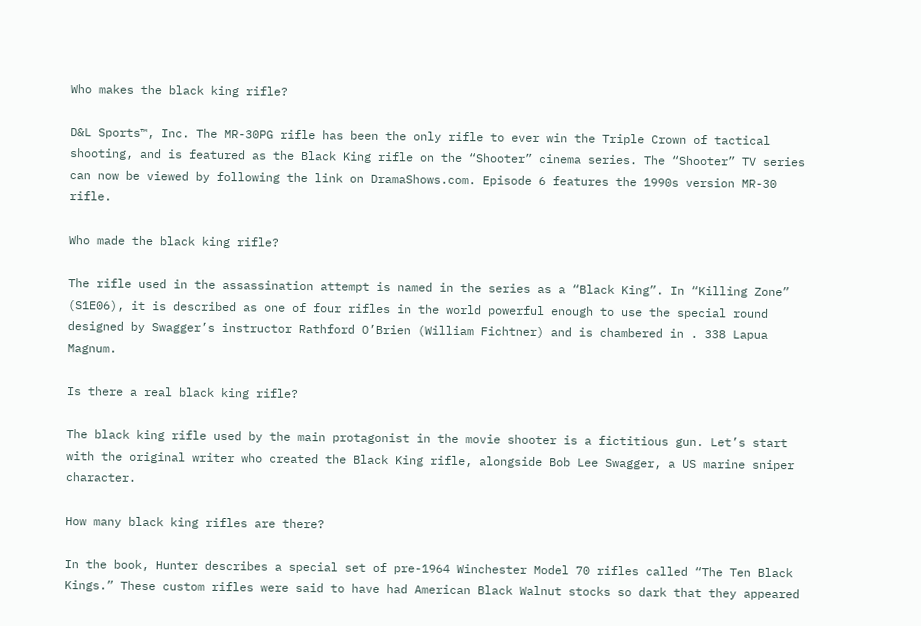Who makes the black king rifle?

D&L Sports™, Inc. The MR-30PG rifle has been the only rifle to ever win the Triple Crown of tactical shooting, and is featured as the Black King rifle on the “Shooter” cinema series. The “Shooter” TV series can now be viewed by following the link on DramaShows.com. Episode 6 features the 1990s version MR-30 rifle.

Who made the black king rifle?

The rifle used in the assassination attempt is named in the series as a “Black King”. In “Killing Zone” (S1E06), it is described as one of four rifles in the world powerful enough to use the special round designed by Swagger’s instructor Rathford O’Brien (William Fichtner) and is chambered in . 338 Lapua Magnum.

Is there a real black king rifle?

The black king rifle used by the main protagonist in the movie shooter is a fictitious gun. Let’s start with the original writer who created the Black King rifle, alongside Bob Lee Swagger, a US marine sniper character.

How many black king rifles are there?

In the book, Hunter describes a special set of pre-1964 Winchester Model 70 rifles called “The Ten Black Kings.” These custom rifles were said to have had American Black Walnut stocks so dark that they appeared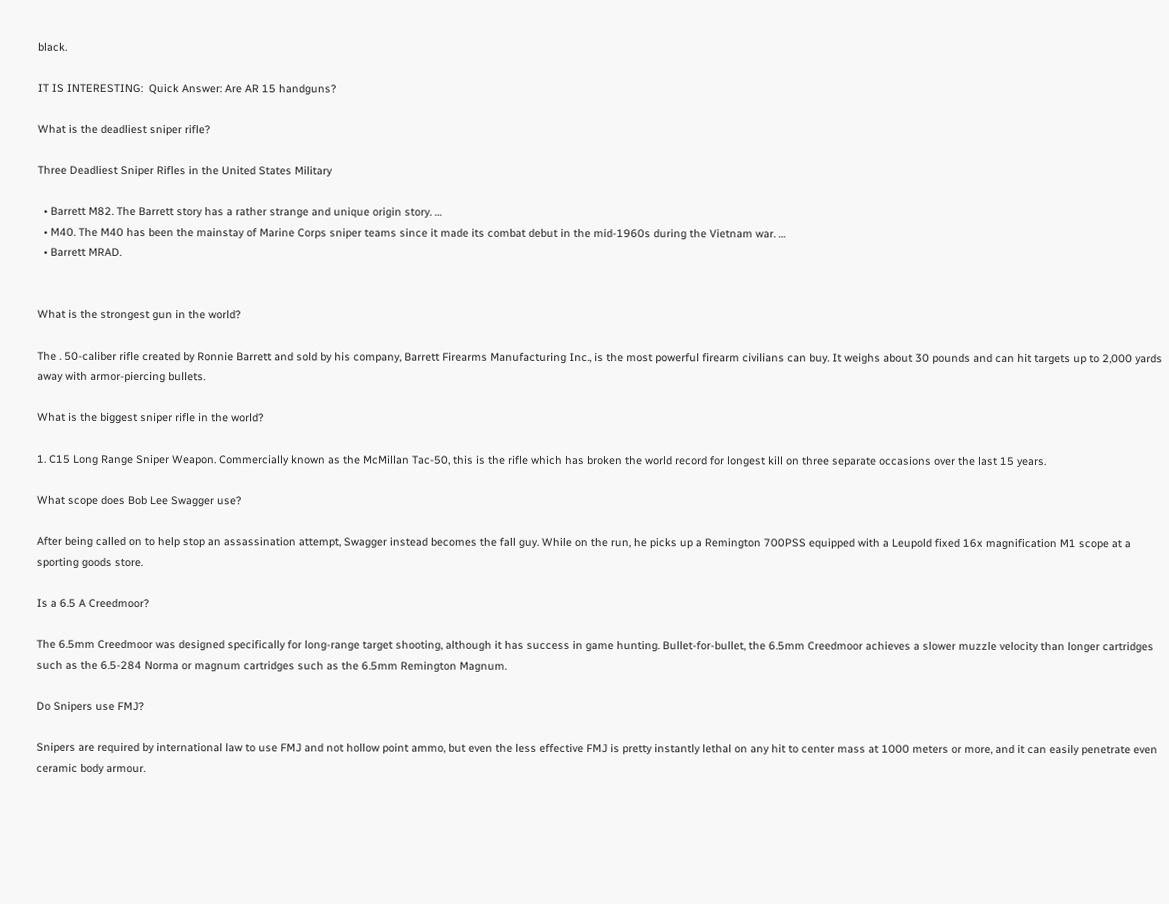black.

IT IS INTERESTING:  Quick Answer: Are AR 15 handguns?

What is the deadliest sniper rifle?

Three Deadliest Sniper Rifles in the United States Military

  • Barrett M82. The Barrett story has a rather strange and unique origin story. …
  • M40. The M40 has been the mainstay of Marine Corps sniper teams since it made its combat debut in the mid-1960s during the Vietnam war. …
  • Barrett MRAD.


What is the strongest gun in the world?

The . 50-caliber rifle created by Ronnie Barrett and sold by his company, Barrett Firearms Manufacturing Inc., is the most powerful firearm civilians can buy. It weighs about 30 pounds and can hit targets up to 2,000 yards away with armor-piercing bullets.

What is the biggest sniper rifle in the world?

1. C15 Long Range Sniper Weapon. Commercially known as the McMillan Tac-50, this is the rifle which has broken the world record for longest kill on three separate occasions over the last 15 years.

What scope does Bob Lee Swagger use?

After being called on to help stop an assassination attempt, Swagger instead becomes the fall guy. While on the run, he picks up a Remington 700PSS equipped with a Leupold fixed 16x magnification M1 scope at a sporting goods store.

Is a 6.5 A Creedmoor?

The 6.5mm Creedmoor was designed specifically for long-range target shooting, although it has success in game hunting. Bullet-for-bullet, the 6.5mm Creedmoor achieves a slower muzzle velocity than longer cartridges such as the 6.5-284 Norma or magnum cartridges such as the 6.5mm Remington Magnum.

Do Snipers use FMJ?

Snipers are required by international law to use FMJ and not hollow point ammo, but even the less effective FMJ is pretty instantly lethal on any hit to center mass at 1000 meters or more, and it can easily penetrate even ceramic body armour.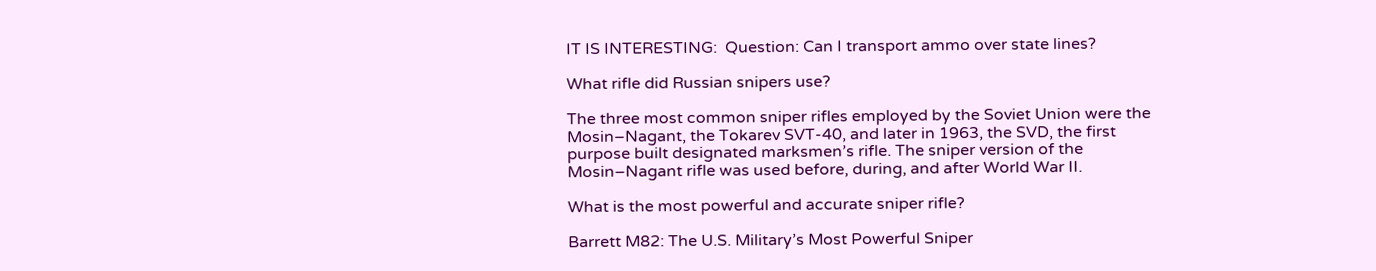IT IS INTERESTING:  Question: Can I transport ammo over state lines?

What rifle did Russian snipers use?

The three most common sniper rifles employed by the Soviet Union were the Mosin–Nagant, the Tokarev SVT-40, and later in 1963, the SVD, the first purpose built designated marksmen’s rifle. The sniper version of the Mosin–Nagant rifle was used before, during, and after World War II.

What is the most powerful and accurate sniper rifle?

Barrett M82: The U.S. Military’s Most Powerful Sniper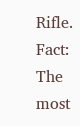Rifle. Fact: The most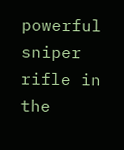powerful sniper rifle in the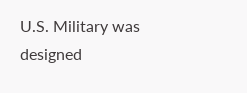U.S. Military was designed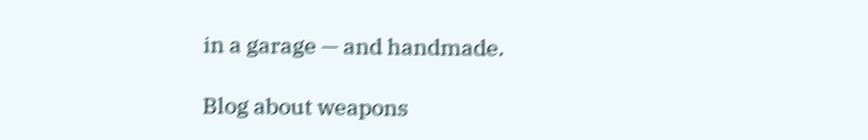in a garage — and handmade.

Blog about weapons